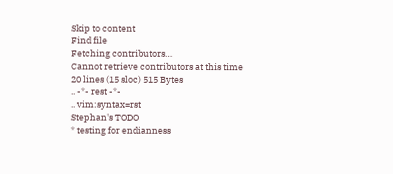Skip to content
Find file
Fetching contributors…
Cannot retrieve contributors at this time
20 lines (15 sloc) 515 Bytes
.. -*- rest -*-
.. vim:syntax=rst
Stephan's TODO
* testing for endianness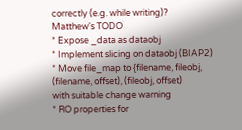correctly (e.g. while writing)?
Matthew's TODO
* Expose _data as dataobj
* Implement slicing on dataobj (BIAP2)
* Move file_map to {filename, fileobj, (filename, offset), (fileobj, offset)
with suitable change warning
* RO properties for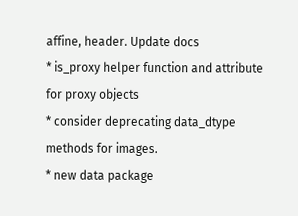affine, header. Update docs
* is_proxy helper function and attribute for proxy objects
* consider deprecating data_dtype methods for images.
* new data package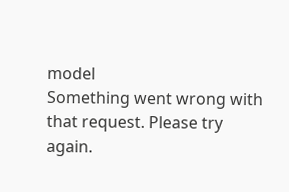model
Something went wrong with that request. Please try again.